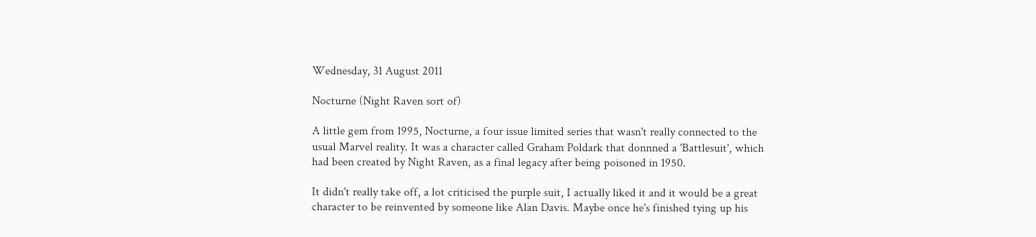Wednesday, 31 August 2011

Nocturne (Night Raven sort of)

A little gem from 1995, Nocturne, a four issue limited series that wasn't really connected to the usual Marvel reality. It was a character called Graham Poldark that donnned a 'Battlesuit', which had been created by Night Raven, as a final legacy after being poisoned in 1950.

It didn't really take off, a lot criticised the purple suit, I actually liked it and it would be a great character to be reinvented by someone like Alan Davis. Maybe once he's finished tying up his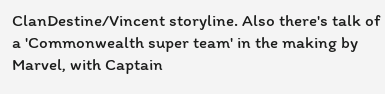ClanDestine/Vincent storyline. Also there's talk of a 'Commonwealth super team' in the making by Marvel, with Captain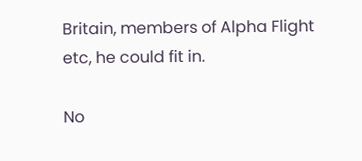Britain, members of Alpha Flight etc, he could fit in.

No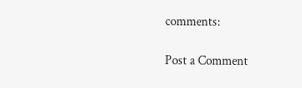comments:

Post a Comment